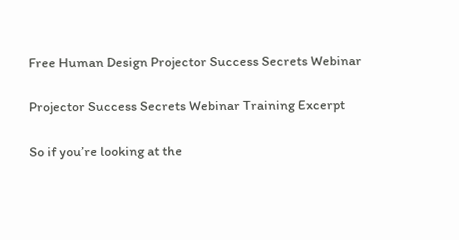Free Human Design Projector Success Secrets Webinar

Projector Success Secrets Webinar Training Excerpt

So if you’re looking at the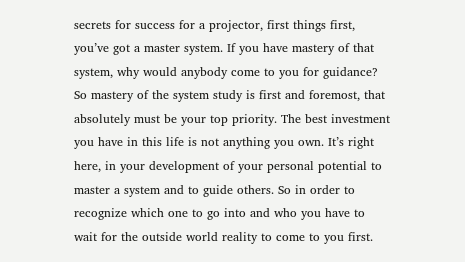secrets for success for a projector, first things first, you’ve got a master system. If you have mastery of that system, why would anybody come to you for guidance? So mastery of the system study is first and foremost, that absolutely must be your top priority. The best investment you have in this life is not anything you own. It’s right here, in your development of your personal potential to master a system and to guide others. So in order to recognize which one to go into and who you have to wait for the outside world reality to come to you first.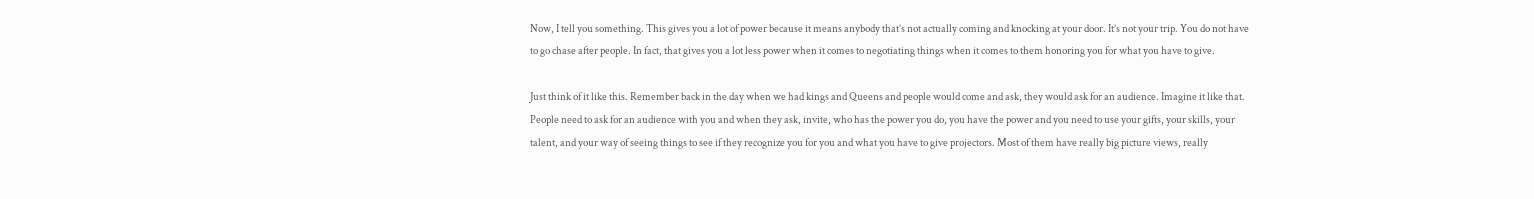Now, I tell you something. This gives you a lot of power because it means anybody that’s not actually coming and knocking at your door. It’s not your trip. You do not have to go chase after people. In fact, that gives you a lot less power when it comes to negotiating things when it comes to them honoring you for what you have to give.

Just think of it like this. Remember back in the day when we had kings and Queens and people would come and ask, they would ask for an audience. Imagine it like that. People need to ask for an audience with you and when they ask, invite, who has the power you do, you have the power and you need to use your gifts, your skills, your talent, and your way of seeing things to see if they recognize you for you and what you have to give projectors. Most of them have really big picture views, really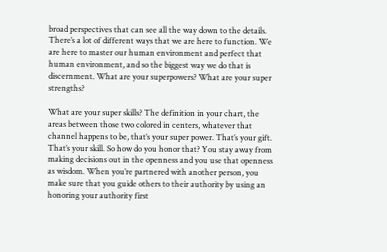broad perspectives that can see all the way down to the details. There’s a lot of different ways that we are here to function. We are here to master our human environment and perfect that human environment, and so the biggest way we do that is discernment. What are your superpowers? What are your super strengths?

What are your super skills? The definition in your chart, the areas between those two colored in centers, whatever that channel happens to be, that’s your super power. That’s your gift. That’s your skill. So how do you honor that? You stay away from making decisions out in the openness and you use that openness as wisdom. When you’re partnered with another person, you make sure that you guide others to their authority by using an honoring your authority first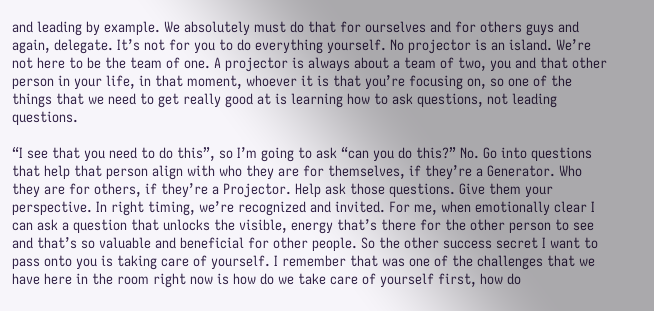and leading by example. We absolutely must do that for ourselves and for others guys and again, delegate. It’s not for you to do everything yourself. No projector is an island. We’re not here to be the team of one. A projector is always about a team of two, you and that other person in your life, in that moment, whoever it is that you’re focusing on, so one of the things that we need to get really good at is learning how to ask questions, not leading questions.

“I see that you need to do this”, so I’m going to ask “can you do this?” No. Go into questions that help that person align with who they are for themselves, if they’re a Generator. Who they are for others, if they’re a Projector. Help ask those questions. Give them your perspective. In right timing, we’re recognized and invited. For me, when emotionally clear I can ask a question that unlocks the visible, energy that’s there for the other person to see and that’s so valuable and beneficial for other people. So the other success secret I want to pass onto you is taking care of yourself. I remember that was one of the challenges that we have here in the room right now is how do we take care of yourself first, how do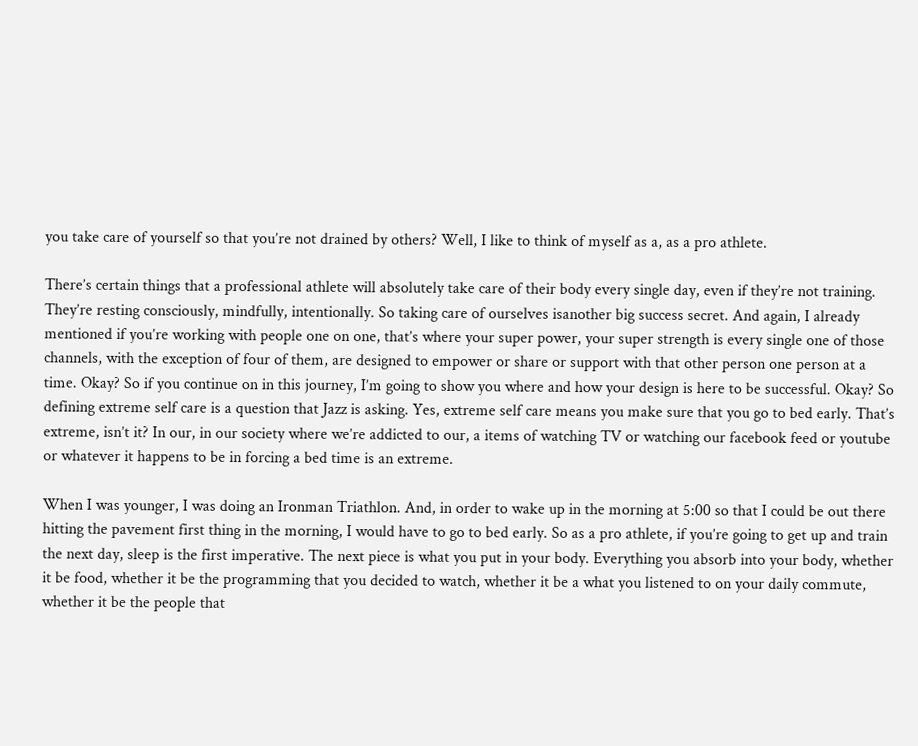you take care of yourself so that you’re not drained by others? Well, I like to think of myself as a, as a pro athlete.

There’s certain things that a professional athlete will absolutely take care of their body every single day, even if they’re not training. They’re resting consciously, mindfully, intentionally. So taking care of ourselves isanother big success secret. And again, I already mentioned if you’re working with people one on one, that’s where your super power, your super strength is every single one of those channels, with the exception of four of them, are designed to empower or share or support with that other person one person at a time. Okay? So if you continue on in this journey, I’m going to show you where and how your design is here to be successful. Okay? So defining extreme self care is a question that Jazz is asking. Yes, extreme self care means you make sure that you go to bed early. That’s extreme, isn’t it? In our, in our society where we’re addicted to our, a items of watching TV or watching our facebook feed or youtube or whatever it happens to be in forcing a bed time is an extreme.

When I was younger, I was doing an Ironman Triathlon. And, in order to wake up in the morning at 5:00 so that I could be out there hitting the pavement first thing in the morning, I would have to go to bed early. So as a pro athlete, if you’re going to get up and train the next day, sleep is the first imperative. The next piece is what you put in your body. Everything you absorb into your body, whether it be food, whether it be the programming that you decided to watch, whether it be a what you listened to on your daily commute, whether it be the people that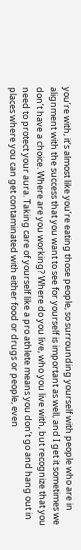you’re with, it’s almost like you’re eating those people, so surrounding yourself with people who are in alignment with the success that you want to see for yourself is important as well, and I get it sometimes we don’t have a choice. Where are you working? Where do you live, who you live with, but recognize that you need to protect your aura. Taking care of yourself like a pro athlete means you don’t go and hang out in places where you can get contaminated with either food or drugs or people, even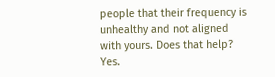people that their frequency is unhealthy and not aligned with yours. Does that help? Yes.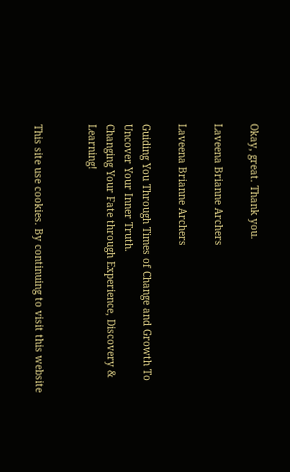Okay, great. Thank you.

Laveena Brianne Archers

Laveena Brianne Archers

Guiding You Through Times of Change and Growth To Uncover Your Inner Truth.
Changing Your Fate through Experience, Discovery & Learning!


This site use cookies. By continuing to visit this website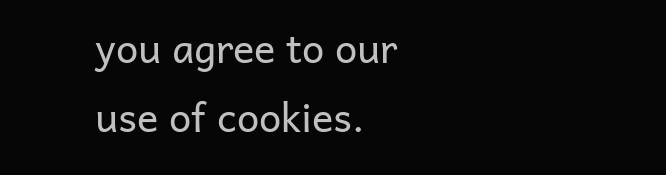you agree to our use of cookies.